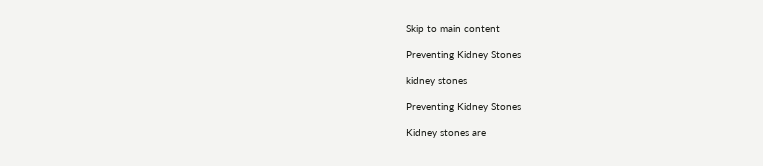Skip to main content

Preventing Kidney Stones

kidney stones

Preventing Kidney Stones

Kidney stones are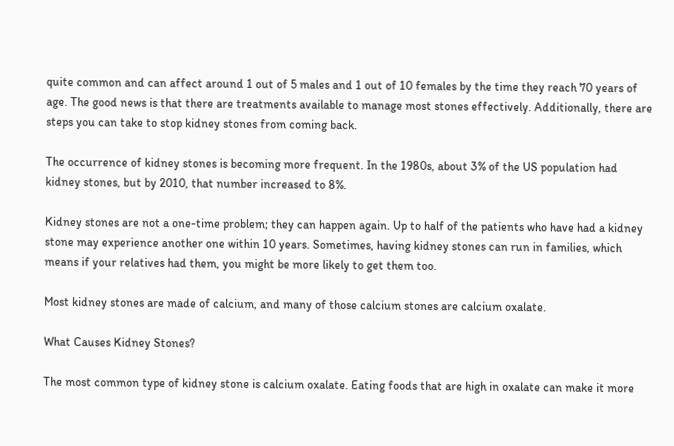quite common and can affect around 1 out of 5 males and 1 out of 10 females by the time they reach 70 years of age. The good news is that there are treatments available to manage most stones effectively. Additionally, there are steps you can take to stop kidney stones from coming back.

The occurrence of kidney stones is becoming more frequent. In the 1980s, about 3% of the US population had kidney stones, but by 2010, that number increased to 8%.

Kidney stones are not a one-time problem; they can happen again. Up to half of the patients who have had a kidney stone may experience another one within 10 years. Sometimes, having kidney stones can run in families, which means if your relatives had them, you might be more likely to get them too.

Most kidney stones are made of calcium, and many of those calcium stones are calcium oxalate.

What Causes Kidney Stones?

The most common type of kidney stone is calcium oxalate. Eating foods that are high in oxalate can make it more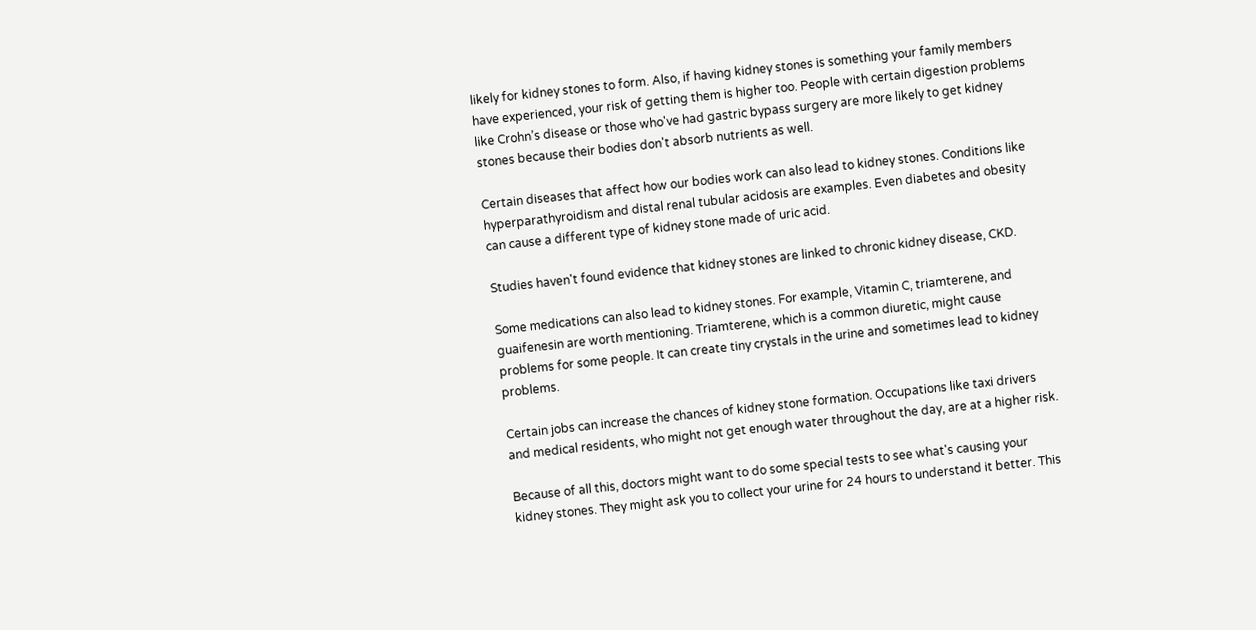likely for kidney stones to form. Also, if having kidney stones is something your family members have experienced, your risk of getting them is higher too. People with certain digestion problems like Crohn’s disease or those who've had gastric bypass surgery are more likely to get kidney stones because their bodies don't absorb nutrients as well.

Certain diseases that affect how our bodies work can also lead to kidney stones. Conditions like hyperparathyroidism and distal renal tubular acidosis are examples. Even diabetes and obesity can cause a different type of kidney stone made of uric acid.

Studies haven't found evidence that kidney stones are linked to chronic kidney disease, CKD.

Some medications can also lead to kidney stones. For example, Vitamin C, triamterene, and guaifenesin are worth mentioning. Triamterene, which is a common diuretic, might cause problems for some people. It can create tiny crystals in the urine and sometimes lead to kidney problems.

Certain jobs can increase the chances of kidney stone formation. Occupations like taxi drivers and medical residents, who might not get enough water throughout the day, are at a higher risk.

Because of all this, doctors might want to do some special tests to see what's causing your kidney stones. They might ask you to collect your urine for 24 hours to understand it better. This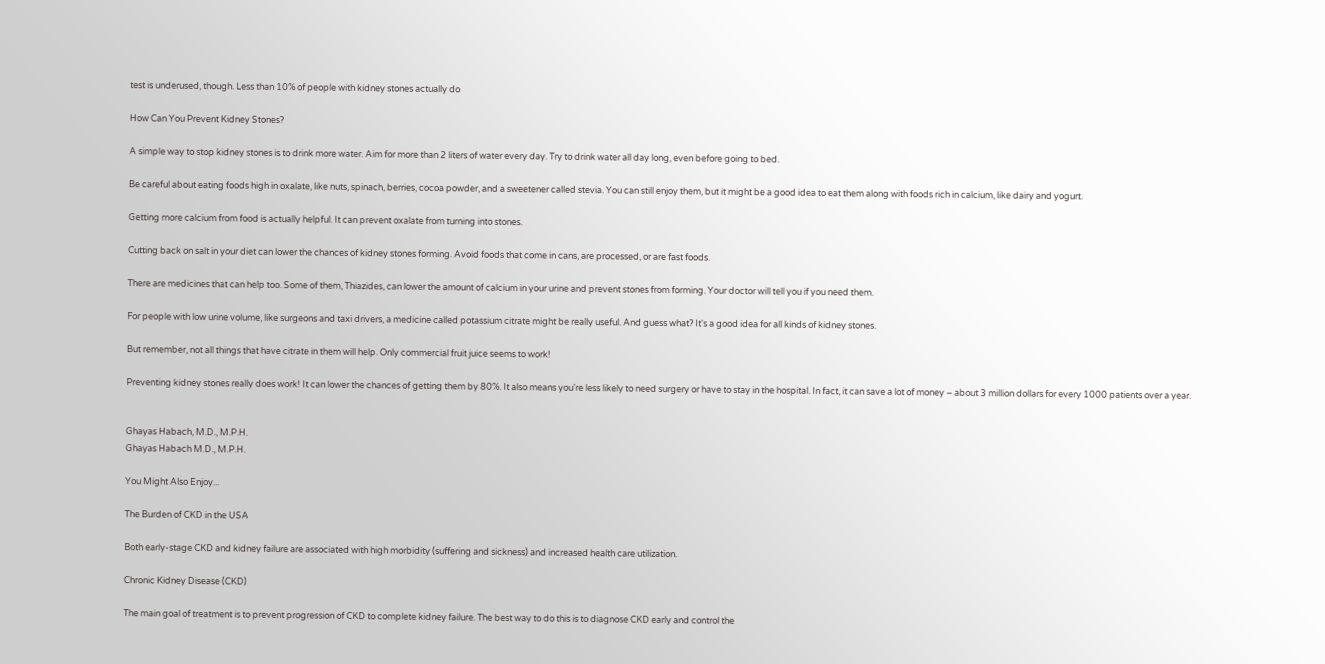test is underused, though. Less than 10% of people with kidney stones actually do

How Can You Prevent Kidney Stones?

A simple way to stop kidney stones is to drink more water. Aim for more than 2 liters of water every day. Try to drink water all day long, even before going to bed.

Be careful about eating foods high in oxalate, like nuts, spinach, berries, cocoa powder, and a sweetener called stevia. You can still enjoy them, but it might be a good idea to eat them along with foods rich in calcium, like dairy and yogurt.

Getting more calcium from food is actually helpful. It can prevent oxalate from turning into stones.

Cutting back on salt in your diet can lower the chances of kidney stones forming. Avoid foods that come in cans, are processed, or are fast foods.

There are medicines that can help too. Some of them, Thiazides, can lower the amount of calcium in your urine and prevent stones from forming. Your doctor will tell you if you need them.

For people with low urine volume, like surgeons and taxi drivers, a medicine called potassium citrate might be really useful. And guess what? It's a good idea for all kinds of kidney stones.

But remember, not all things that have citrate in them will help. Only commercial fruit juice seems to work!

Preventing kidney stones really does work! It can lower the chances of getting them by 80%. It also means you're less likely to need surgery or have to stay in the hospital. In fact, it can save a lot of money – about 3 million dollars for every 1000 patients over a year.


Ghayas Habach, M.D., M.P.H.
Ghayas Habach M.D., M.P.H.

You Might Also Enjoy...

The Burden of CKD in the USA

Both early-stage CKD and kidney failure are associated with high morbidity (suffering and sickness) and increased health care utilization.

Chronic Kidney Disease (CKD)

The main goal of treatment is to prevent progression of CKD to complete kidney failure. The best way to do this is to diagnose CKD early and control the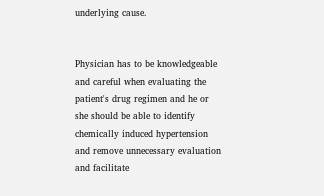underlying cause.


Physician has to be knowledgeable and careful when evaluating the patient's drug regimen and he or she should be able to identify chemically induced hypertension and remove unnecessary evaluation and facilitate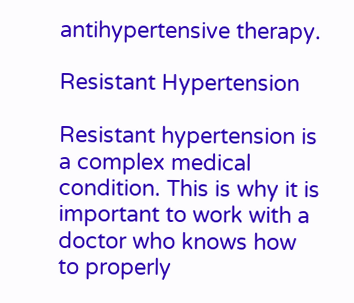antihypertensive therapy.

Resistant Hypertension

Resistant hypertension is a complex medical condition. This is why it is important to work with a doctor who knows how to properly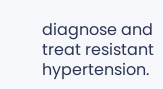diagnose and treat resistant hypertension.